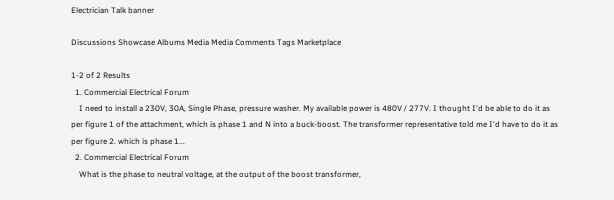Electrician Talk banner

Discussions Showcase Albums Media Media Comments Tags Marketplace

1-2 of 2 Results
  1. Commercial Electrical Forum
    I need to install a 230V, 30A, Single Phase, pressure washer. My available power is 480V / 277V. I thought I'd be able to do it as per figure 1 of the attachment, which is phase 1 and N into a buck-boost. The transformer representative told me I'd have to do it as per figure 2. which is phase 1...
  2. Commercial Electrical Forum
    What is the phase to neutral voltage, at the output of the boost transformer,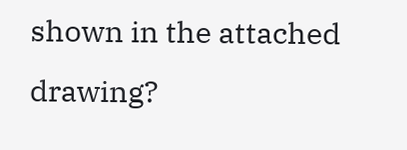shown in the attached drawing?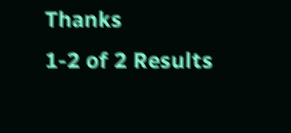Thanks
1-2 of 2 Results